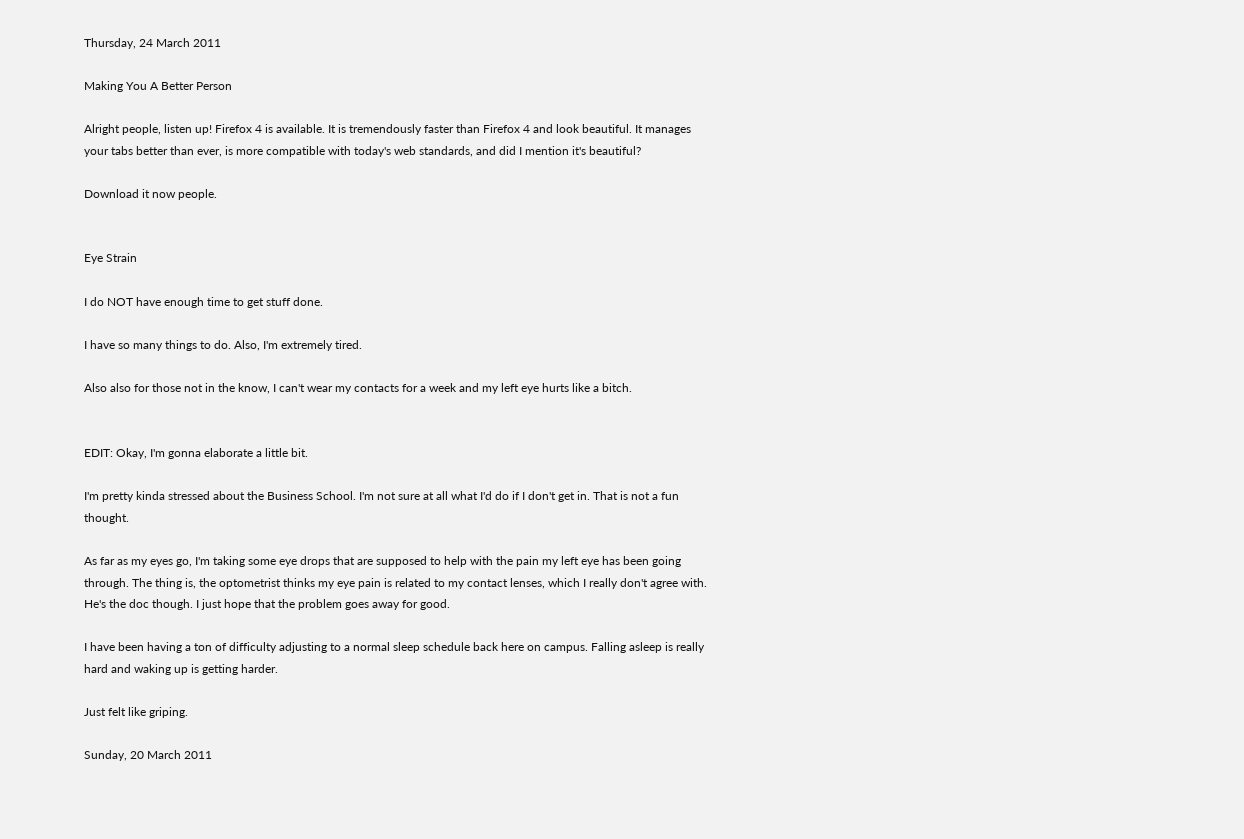Thursday, 24 March 2011

Making You A Better Person

Alright people, listen up! Firefox 4 is available. It is tremendously faster than Firefox 4 and look beautiful. It manages your tabs better than ever, is more compatible with today's web standards, and did I mention it's beautiful?

Download it now people.


Eye Strain

I do NOT have enough time to get stuff done.

I have so many things to do. Also, I'm extremely tired.

Also also for those not in the know, I can't wear my contacts for a week and my left eye hurts like a bitch.


EDIT: Okay, I'm gonna elaborate a little bit.

I'm pretty kinda stressed about the Business School. I'm not sure at all what I'd do if I don't get in. That is not a fun thought.

As far as my eyes go, I'm taking some eye drops that are supposed to help with the pain my left eye has been going through. The thing is, the optometrist thinks my eye pain is related to my contact lenses, which I really don't agree with. He's the doc though. I just hope that the problem goes away for good.

I have been having a ton of difficulty adjusting to a normal sleep schedule back here on campus. Falling asleep is really hard and waking up is getting harder.

Just felt like griping.

Sunday, 20 March 2011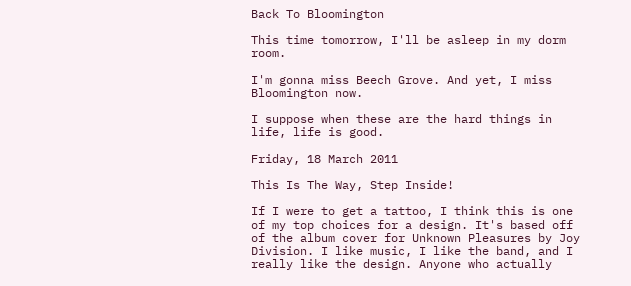Back To Bloomington

This time tomorrow, I'll be asleep in my dorm room.

I'm gonna miss Beech Grove. And yet, I miss Bloomington now.

I suppose when these are the hard things in life, life is good.

Friday, 18 March 2011

This Is The Way, Step Inside!

If I were to get a tattoo, I think this is one of my top choices for a design. It's based off of the album cover for Unknown Pleasures by Joy Division. I like music, I like the band, and I really like the design. Anyone who actually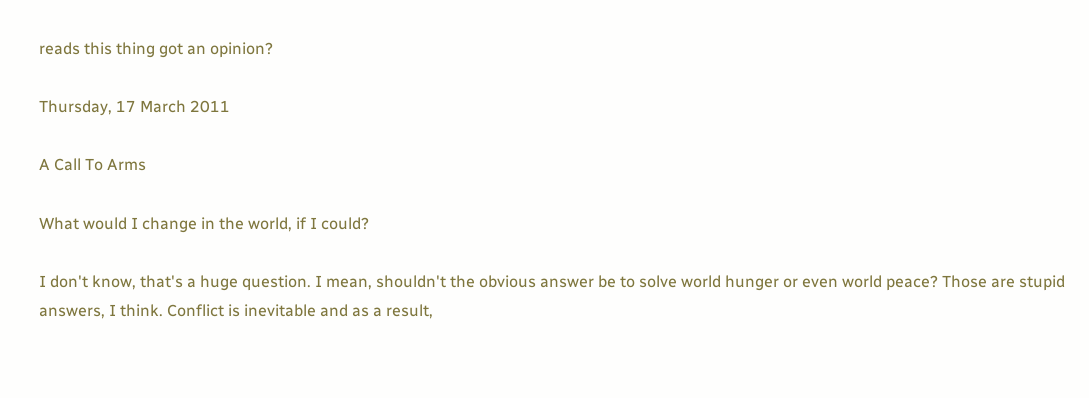reads this thing got an opinion?

Thursday, 17 March 2011

A Call To Arms

What would I change in the world, if I could?

I don't know, that's a huge question. I mean, shouldn't the obvious answer be to solve world hunger or even world peace? Those are stupid answers, I think. Conflict is inevitable and as a result,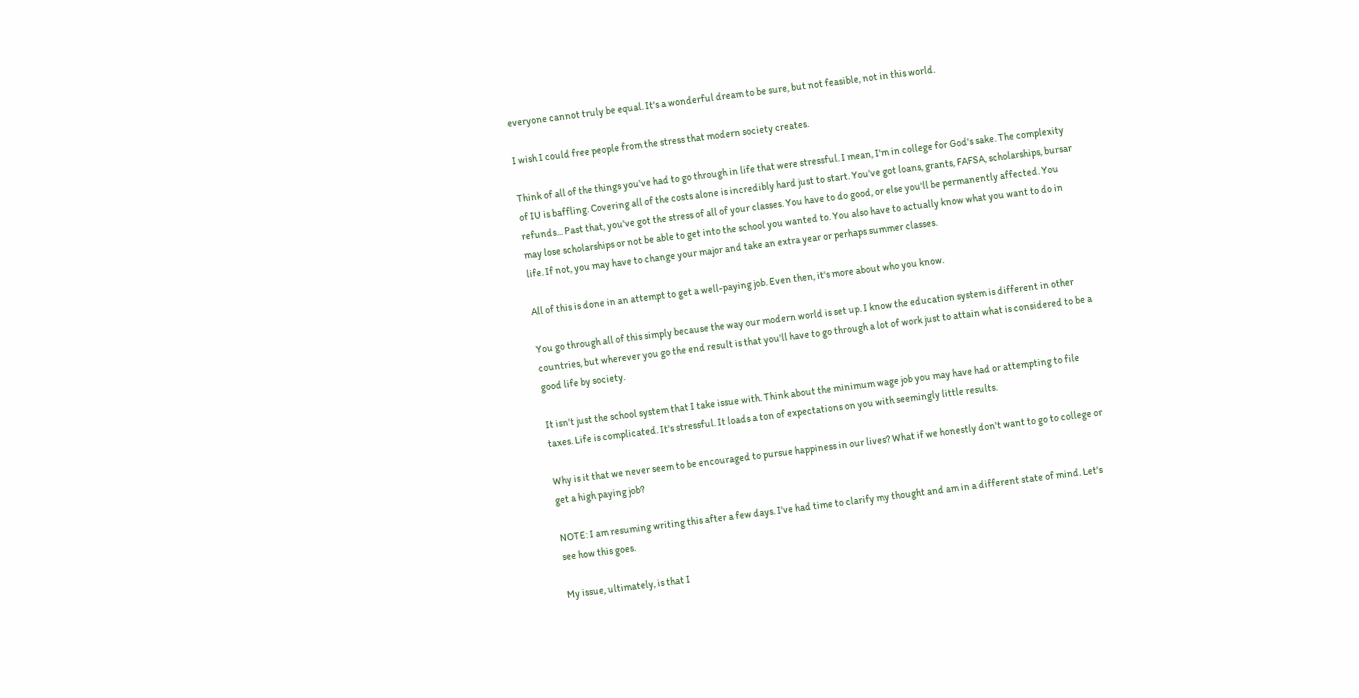everyone cannot truly be equal. It's a wonderful dream to be sure, but not feasible, not in this world.

I wish I could free people from the stress that modern society creates.

Think of all of the things you've had to go through in life that were stressful. I mean, I'm in college for God's sake. The complexity of IU is baffling. Covering all of the costs alone is incredibly hard just to start. You've got loans, grants, FAFSA, scholarships, bursar refunds... Past that, you've got the stress of all of your classes. You have to do good, or else you'll be permanently affected. You may lose scholarships or not be able to get into the school you wanted to. You also have to actually know what you want to do in life. If not, you may have to change your major and take an extra year or perhaps summer classes.

All of this is done in an attempt to get a well-paying job. Even then, it's more about who you know.

You go through all of this simply because the way our modern world is set up. I know the education system is different in other countries, but wherever you go the end result is that you'll have to go through a lot of work just to attain what is considered to be a good life by society.

It isn't just the school system that I take issue with. Think about the minimum wage job you may have had or attempting to file taxes. Life is complicated. It's stressful. It loads a ton of expectations on you with seemingly little results.

Why is it that we never seem to be encouraged to pursue happiness in our lives? What if we honestly don't want to go to college or get a high paying job?

NOTE: I am resuming writing this after a few days. I've had time to clarify my thought and am in a different state of mind. Let's see how this goes.

My issue, ultimately, is that I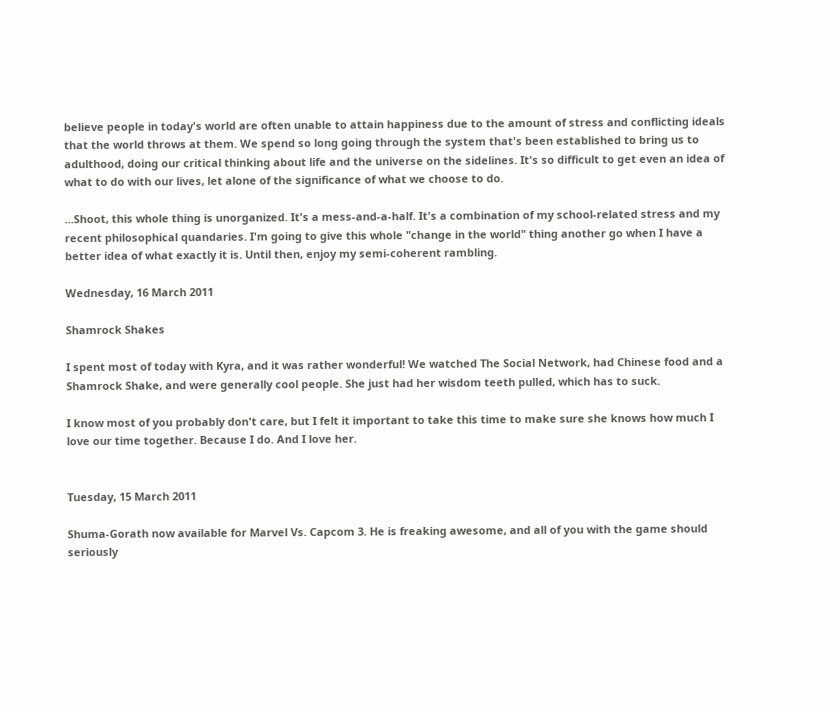believe people in today's world are often unable to attain happiness due to the amount of stress and conflicting ideals that the world throws at them. We spend so long going through the system that's been established to bring us to adulthood, doing our critical thinking about life and the universe on the sidelines. It's so difficult to get even an idea of what to do with our lives, let alone of the significance of what we choose to do.

...Shoot, this whole thing is unorganized. It's a mess-and-a-half. It's a combination of my school-related stress and my recent philosophical quandaries. I'm going to give this whole "change in the world" thing another go when I have a better idea of what exactly it is. Until then, enjoy my semi-coherent rambling.

Wednesday, 16 March 2011

Shamrock Shakes

I spent most of today with Kyra, and it was rather wonderful! We watched The Social Network, had Chinese food and a Shamrock Shake, and were generally cool people. She just had her wisdom teeth pulled, which has to suck.

I know most of you probably don't care, but I felt it important to take this time to make sure she knows how much I love our time together. Because I do. And I love her.


Tuesday, 15 March 2011

Shuma-Gorath now available for Marvel Vs. Capcom 3. He is freaking awesome, and all of you with the game should seriously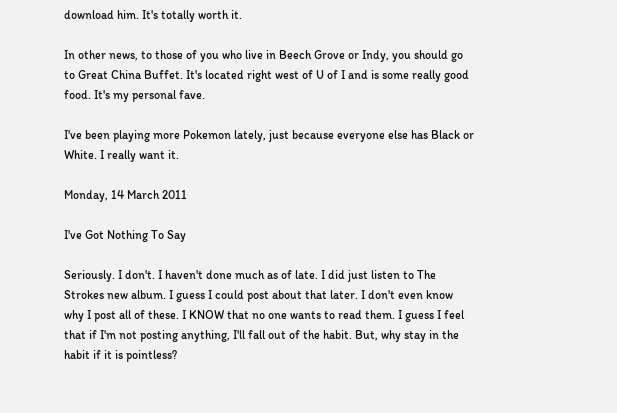download him. It's totally worth it.

In other news, to those of you who live in Beech Grove or Indy, you should go to Great China Buffet. It's located right west of U of I and is some really good food. It's my personal fave.

I've been playing more Pokemon lately, just because everyone else has Black or White. I really want it.

Monday, 14 March 2011

I've Got Nothing To Say

Seriously. I don't. I haven't done much as of late. I did just listen to The Strokes new album. I guess I could post about that later. I don't even know why I post all of these. I KNOW that no one wants to read them. I guess I feel that if I'm not posting anything, I'll fall out of the habit. But, why stay in the habit if it is pointless?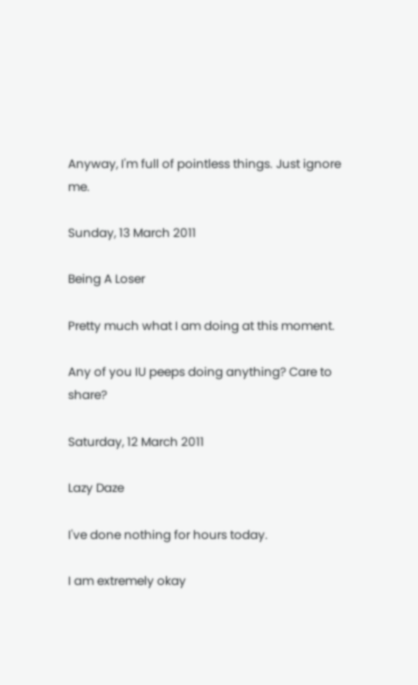Anyway, I'm full of pointless things. Just ignore me.

Sunday, 13 March 2011

Being A Loser

Pretty much what I am doing at this moment.

Any of you IU peeps doing anything? Care to share?

Saturday, 12 March 2011

Lazy Daze

I've done nothing for hours today.

I am extremely okay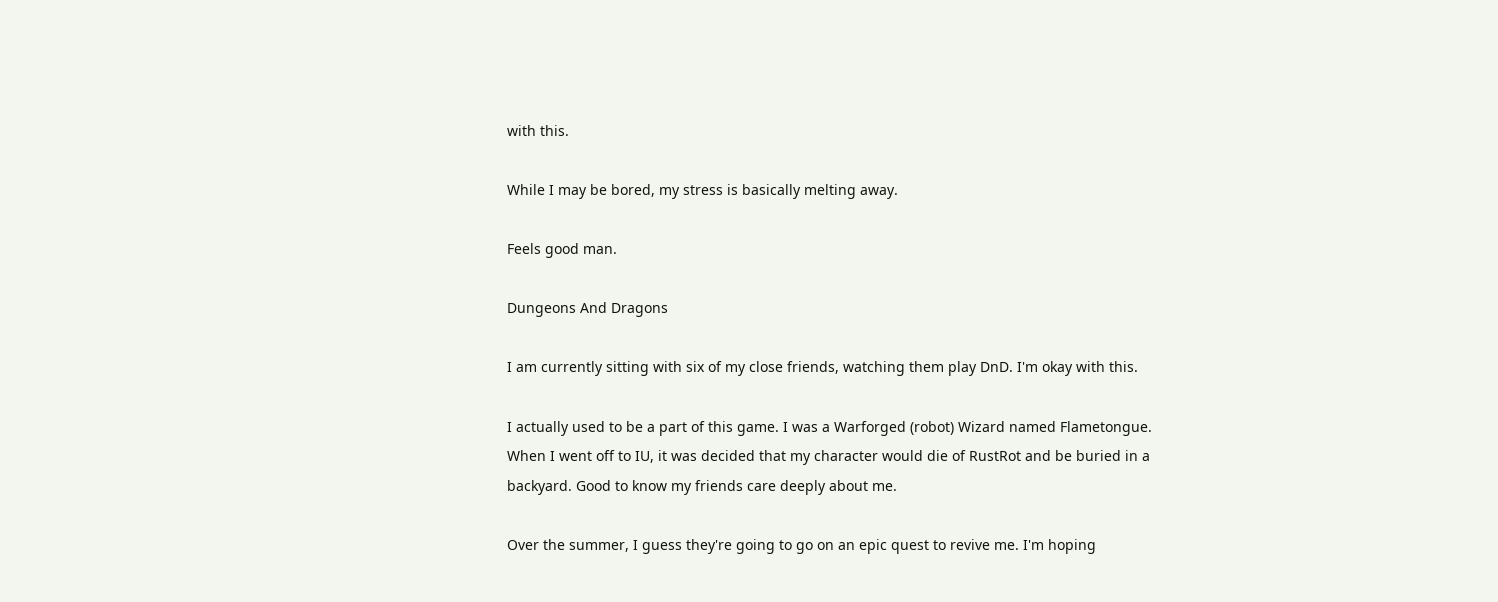with this.

While I may be bored, my stress is basically melting away.

Feels good man.

Dungeons And Dragons

I am currently sitting with six of my close friends, watching them play DnD. I'm okay with this.

I actually used to be a part of this game. I was a Warforged (robot) Wizard named Flametongue. When I went off to IU, it was decided that my character would die of RustRot and be buried in a backyard. Good to know my friends care deeply about me.

Over the summer, I guess they're going to go on an epic quest to revive me. I'm hoping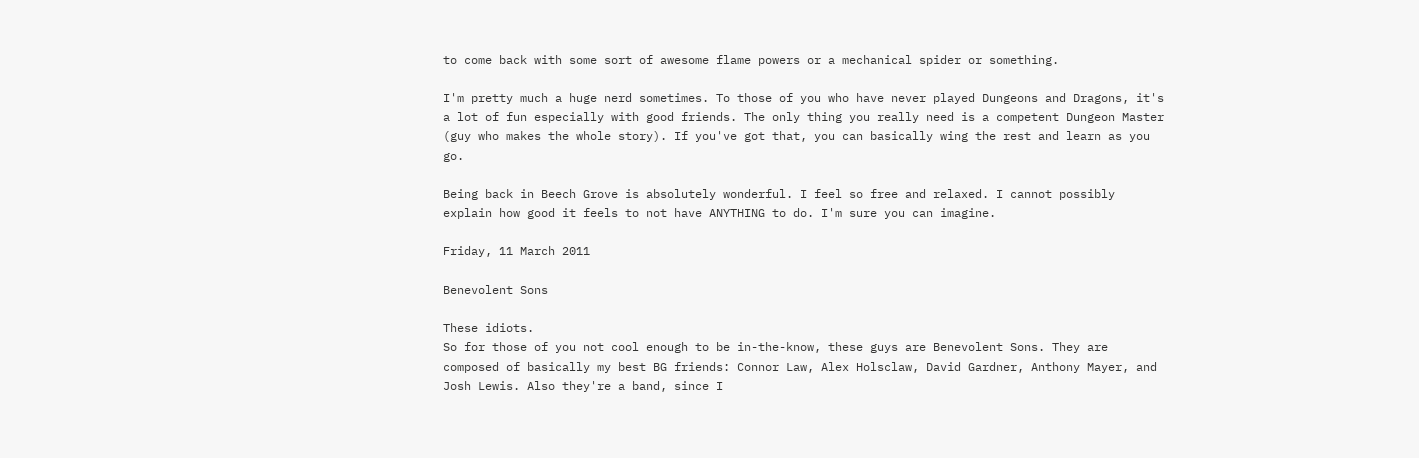to come back with some sort of awesome flame powers or a mechanical spider or something.

I'm pretty much a huge nerd sometimes. To those of you who have never played Dungeons and Dragons, it's a lot of fun especially with good friends. The only thing you really need is a competent Dungeon Master (guy who makes the whole story). If you've got that, you can basically wing the rest and learn as you go.

Being back in Beech Grove is absolutely wonderful. I feel so free and relaxed. I cannot possibly explain how good it feels to not have ANYTHING to do. I'm sure you can imagine.

Friday, 11 March 2011

Benevolent Sons

These idiots.
So for those of you not cool enough to be in-the-know, these guys are Benevolent Sons. They are composed of basically my best BG friends: Connor Law, Alex Holsclaw, David Gardner, Anthony Mayer, and Josh Lewis. Also they're a band, since I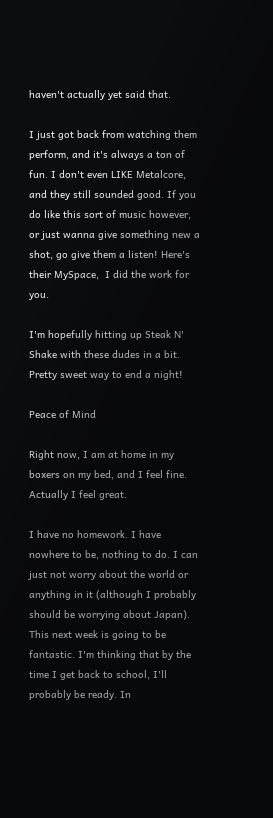haven't actually yet said that.

I just got back from watching them perform, and it's always a ton of fun. I don't even LIKE Metalcore, and they still sounded good. If you do like this sort of music however, or just wanna give something new a shot, go give them a listen! Here's their MySpace,  I did the work for you.

I'm hopefully hitting up Steak N' Shake with these dudes in a bit. Pretty sweet way to end a night!

Peace of Mind

Right now, I am at home in my boxers on my bed, and I feel fine. Actually I feel great.

I have no homework. I have nowhere to be, nothing to do. I can just not worry about the world or anything in it (although I probably should be worrying about Japan). This next week is going to be fantastic. I'm thinking that by the time I get back to school, I'll probably be ready. In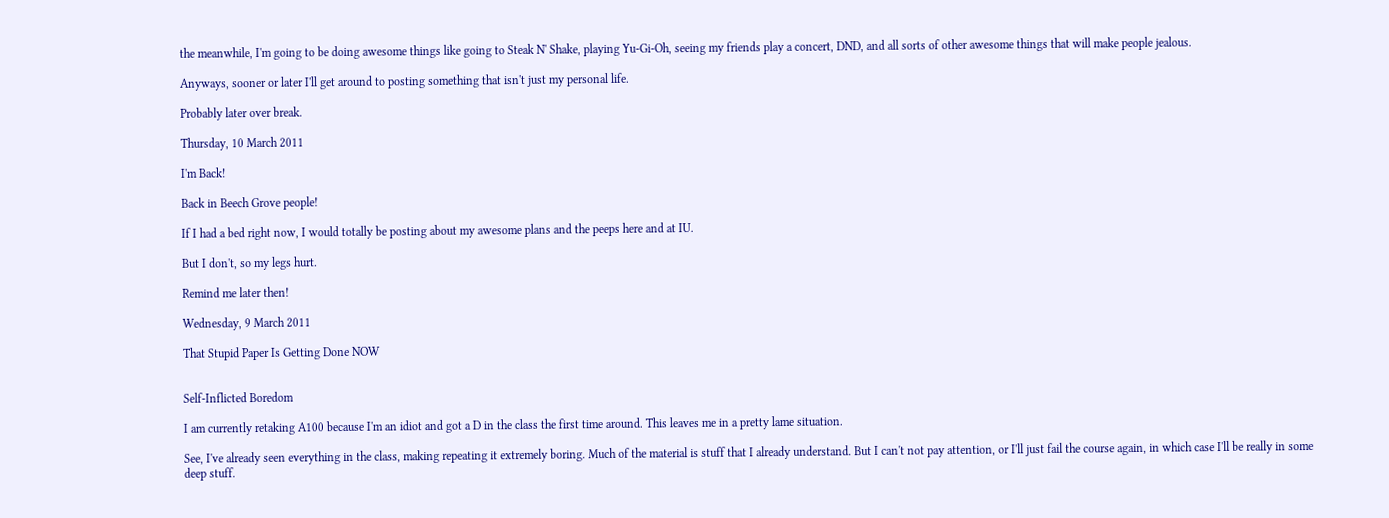the meanwhile, I'm going to be doing awesome things like going to Steak N' Shake, playing Yu-Gi-Oh, seeing my friends play a concert, DND, and all sorts of other awesome things that will make people jealous.

Anyways, sooner or later I'll get around to posting something that isn't just my personal life.

Probably later over break.

Thursday, 10 March 2011

I'm Back!

Back in Beech Grove people!

If I had a bed right now, I would totally be posting about my awesome plans and the peeps here and at IU.

But I don't, so my legs hurt.

Remind me later then!

Wednesday, 9 March 2011

That Stupid Paper Is Getting Done NOW


Self-Inflicted Boredom

I am currently retaking A100 because I'm an idiot and got a D in the class the first time around. This leaves me in a pretty lame situation.

See, I've already seen everything in the class, making repeating it extremely boring. Much of the material is stuff that I already understand. But I can't not pay attention, or I'll just fail the course again, in which case I'll be really in some deep stuff.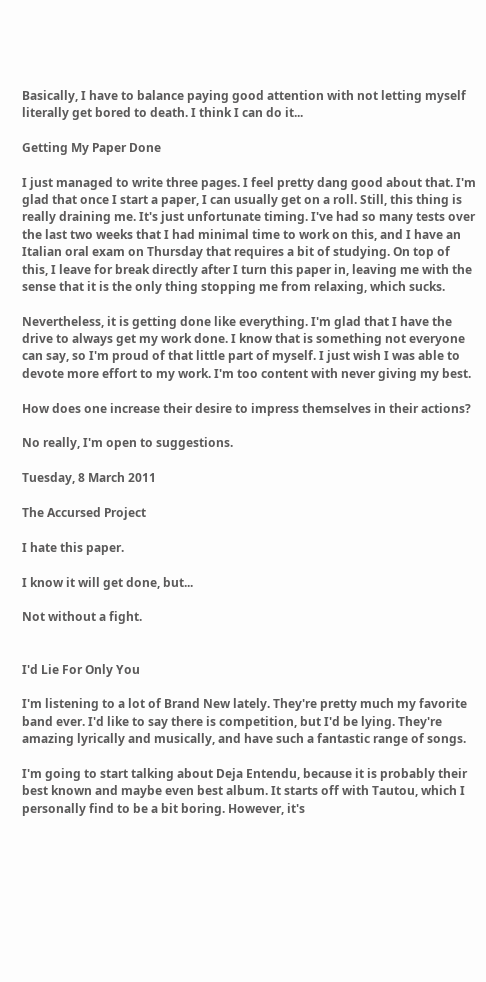Basically, I have to balance paying good attention with not letting myself literally get bored to death. I think I can do it...

Getting My Paper Done

I just managed to write three pages. I feel pretty dang good about that. I'm glad that once I start a paper, I can usually get on a roll. Still, this thing is really draining me. It's just unfortunate timing. I've had so many tests over the last two weeks that I had minimal time to work on this, and I have an Italian oral exam on Thursday that requires a bit of studying. On top of this, I leave for break directly after I turn this paper in, leaving me with the sense that it is the only thing stopping me from relaxing, which sucks.

Nevertheless, it is getting done like everything. I'm glad that I have the drive to always get my work done. I know that is something not everyone can say, so I'm proud of that little part of myself. I just wish I was able to devote more effort to my work. I'm too content with never giving my best.

How does one increase their desire to impress themselves in their actions?

No really, I'm open to suggestions.

Tuesday, 8 March 2011

The Accursed Project

I hate this paper.

I know it will get done, but...

Not without a fight.


I'd Lie For Only You

I'm listening to a lot of Brand New lately. They're pretty much my favorite band ever. I'd like to say there is competition, but I'd be lying. They're amazing lyrically and musically, and have such a fantastic range of songs.

I'm going to start talking about Deja Entendu, because it is probably their best known and maybe even best album. It starts off with Tautou, which I personally find to be a bit boring. However, it's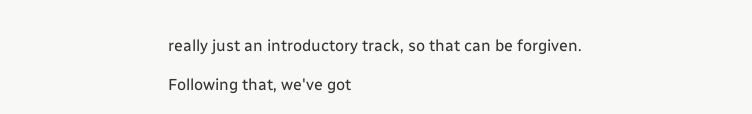really just an introductory track, so that can be forgiven.

Following that, we've got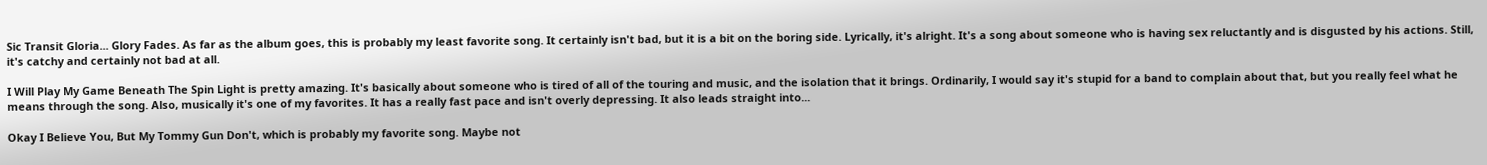Sic Transit Gloria... Glory Fades. As far as the album goes, this is probably my least favorite song. It certainly isn't bad, but it is a bit on the boring side. Lyrically, it's alright. It's a song about someone who is having sex reluctantly and is disgusted by his actions. Still, it's catchy and certainly not bad at all.

I Will Play My Game Beneath The Spin Light is pretty amazing. It's basically about someone who is tired of all of the touring and music, and the isolation that it brings. Ordinarily, I would say it's stupid for a band to complain about that, but you really feel what he means through the song. Also, musically it's one of my favorites. It has a really fast pace and isn't overly depressing. It also leads straight into...

Okay I Believe You, But My Tommy Gun Don't, which is probably my favorite song. Maybe not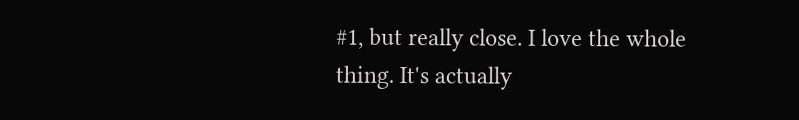#1, but really close. I love the whole thing. It's actually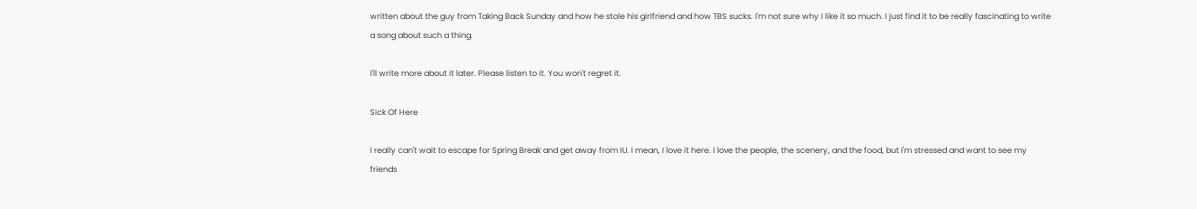written about the guy from Taking Back Sunday and how he stole his girlfriend and how TBS sucks. I'm not sure why I like it so much. I just find it to be really fascinating to write a song about such a thing.

I'll write more about it later. Please listen to it. You won't regret it.

Sick Of Here

I really can't wait to escape for Spring Break and get away from IU. I mean, I love it here. I love the people, the scenery, and the food, but I'm stressed and want to see my friends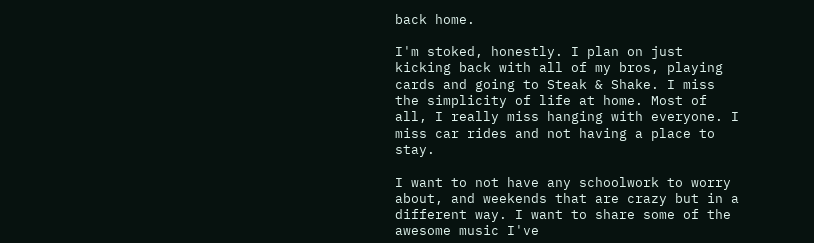back home.

I'm stoked, honestly. I plan on just kicking back with all of my bros, playing cards and going to Steak & Shake. I miss the simplicity of life at home. Most of all, I really miss hanging with everyone. I miss car rides and not having a place to stay.

I want to not have any schoolwork to worry about, and weekends that are crazy but in a different way. I want to share some of the awesome music I've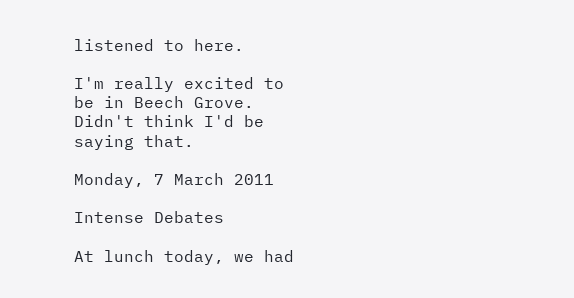listened to here.

I'm really excited to be in Beech Grove. Didn't think I'd be saying that.

Monday, 7 March 2011

Intense Debates

At lunch today, we had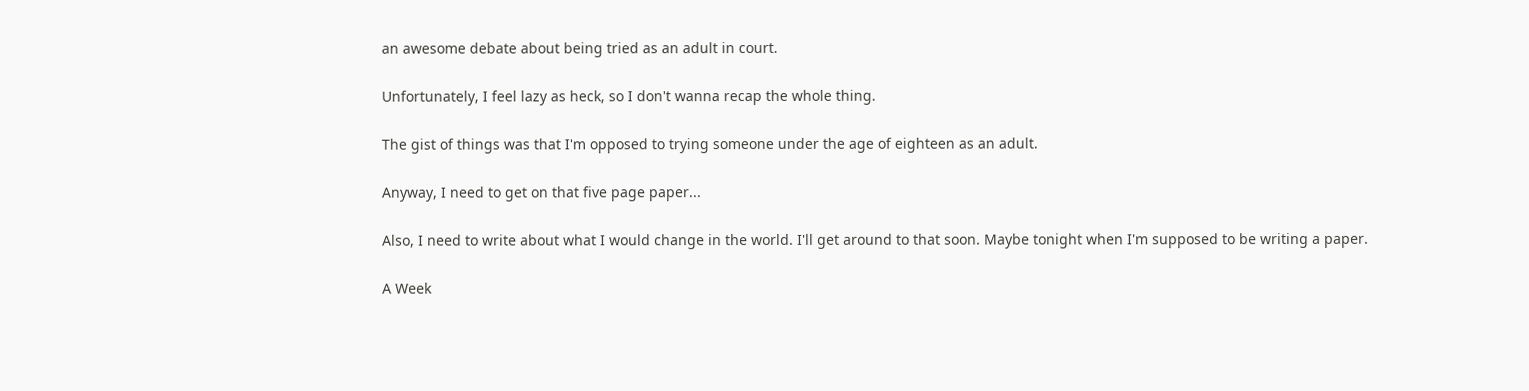an awesome debate about being tried as an adult in court.

Unfortunately, I feel lazy as heck, so I don't wanna recap the whole thing.

The gist of things was that I'm opposed to trying someone under the age of eighteen as an adult.

Anyway, I need to get on that five page paper...

Also, I need to write about what I would change in the world. I'll get around to that soon. Maybe tonight when I'm supposed to be writing a paper.

A Week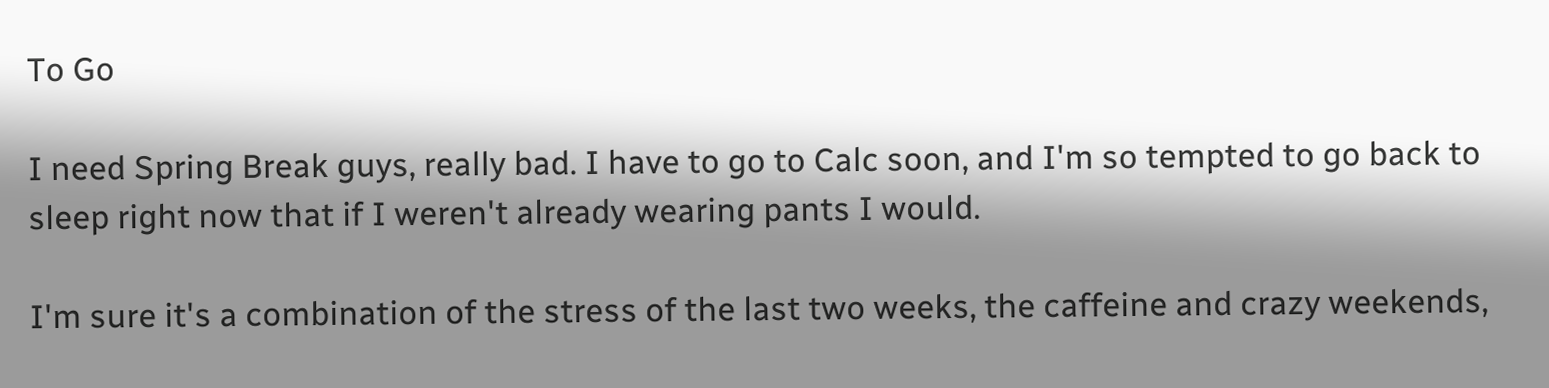To Go

I need Spring Break guys, really bad. I have to go to Calc soon, and I'm so tempted to go back to sleep right now that if I weren't already wearing pants I would.

I'm sure it's a combination of the stress of the last two weeks, the caffeine and crazy weekends,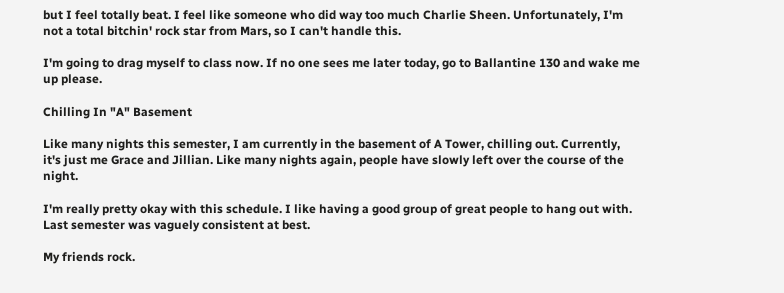but I feel totally beat. I feel like someone who did way too much Charlie Sheen. Unfortunately, I'm not a total bitchin' rock star from Mars, so I can't handle this.

I'm going to drag myself to class now. If no one sees me later today, go to Ballantine 130 and wake me up please.

Chilling In "A" Basement

Like many nights this semester, I am currently in the basement of A Tower, chilling out. Currently, it's just me Grace and Jillian. Like many nights again, people have slowly left over the course of the night.

I'm really pretty okay with this schedule. I like having a good group of great people to hang out with. Last semester was vaguely consistent at best.

My friends rock.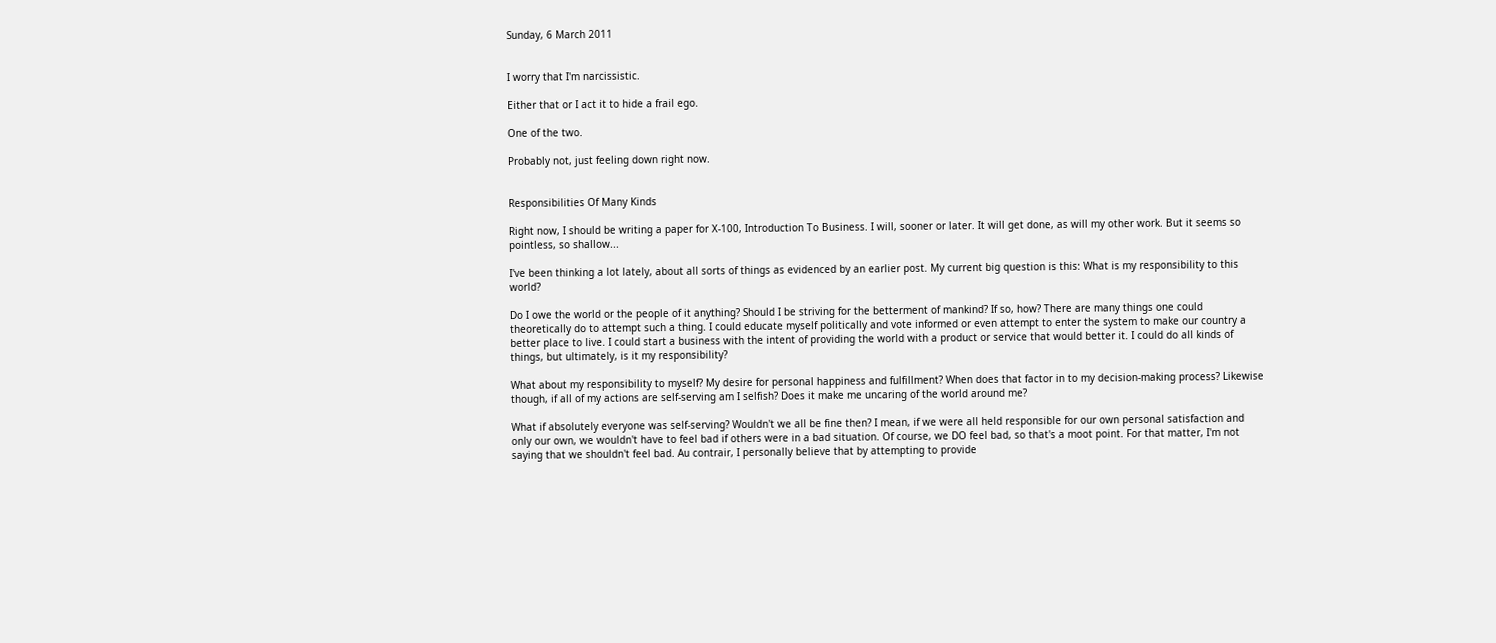Sunday, 6 March 2011


I worry that I'm narcissistic.

Either that or I act it to hide a frail ego.

One of the two.

Probably not, just feeling down right now.


Responsibilities Of Many Kinds

Right now, I should be writing a paper for X-100, Introduction To Business. I will, sooner or later. It will get done, as will my other work. But it seems so pointless, so shallow...

I've been thinking a lot lately, about all sorts of things as evidenced by an earlier post. My current big question is this: What is my responsibility to this world?

Do I owe the world or the people of it anything? Should I be striving for the betterment of mankind? If so, how? There are many things one could theoretically do to attempt such a thing. I could educate myself politically and vote informed or even attempt to enter the system to make our country a better place to live. I could start a business with the intent of providing the world with a product or service that would better it. I could do all kinds of things, but ultimately, is it my responsibility?

What about my responsibility to myself? My desire for personal happiness and fulfillment? When does that factor in to my decision-making process? Likewise though, if all of my actions are self-serving am I selfish? Does it make me uncaring of the world around me?

What if absolutely everyone was self-serving? Wouldn't we all be fine then? I mean, if we were all held responsible for our own personal satisfaction and only our own, we wouldn't have to feel bad if others were in a bad situation. Of course, we DO feel bad, so that's a moot point. For that matter, I'm not saying that we shouldn't feel bad. Au contrair, I personally believe that by attempting to provide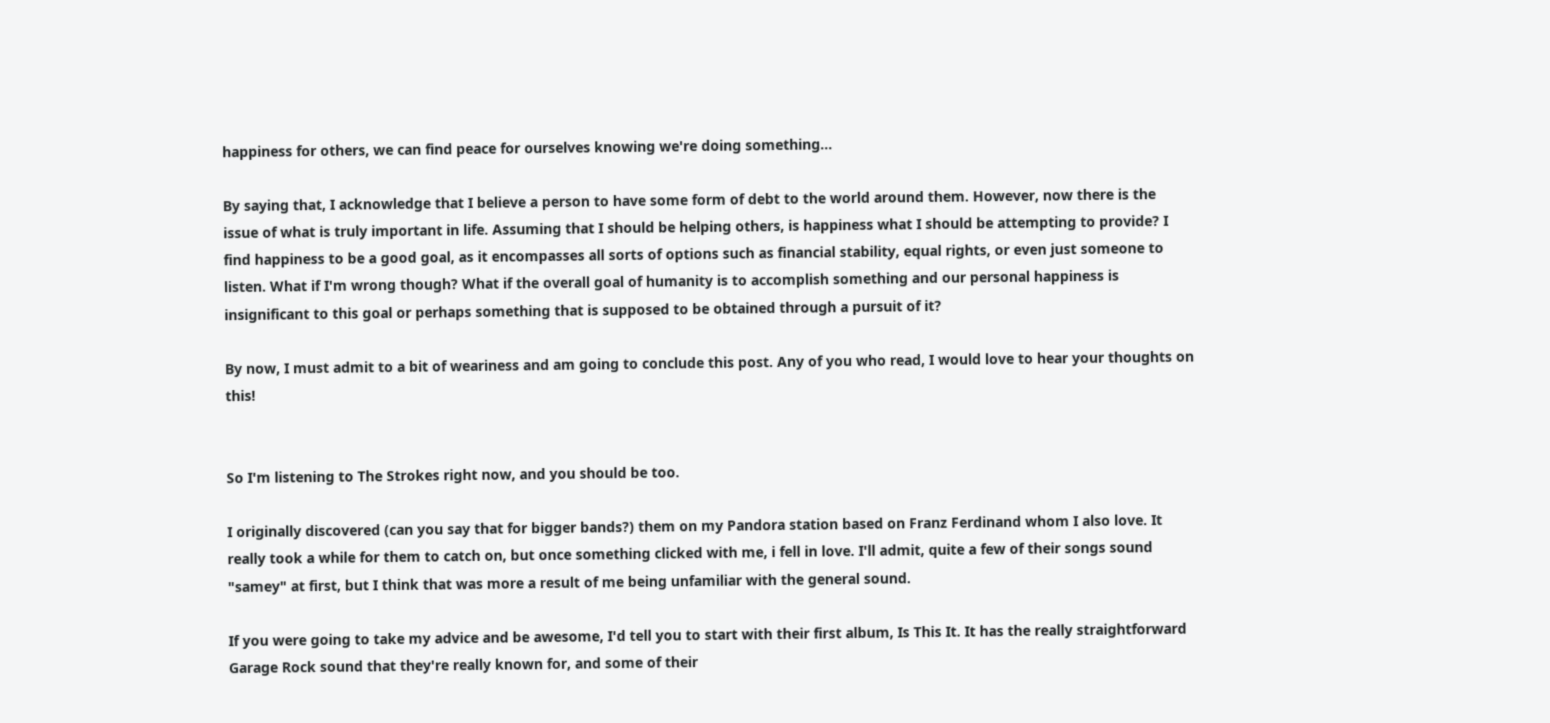happiness for others, we can find peace for ourselves knowing we're doing something...

By saying that, I acknowledge that I believe a person to have some form of debt to the world around them. However, now there is the issue of what is truly important in life. Assuming that I should be helping others, is happiness what I should be attempting to provide? I find happiness to be a good goal, as it encompasses all sorts of options such as financial stability, equal rights, or even just someone to listen. What if I'm wrong though? What if the overall goal of humanity is to accomplish something and our personal happiness is insignificant to this goal or perhaps something that is supposed to be obtained through a pursuit of it?

By now, I must admit to a bit of weariness and am going to conclude this post. Any of you who read, I would love to hear your thoughts on this!


So I'm listening to The Strokes right now, and you should be too.

I originally discovered (can you say that for bigger bands?) them on my Pandora station based on Franz Ferdinand whom I also love. It really took a while for them to catch on, but once something clicked with me, i fell in love. I'll admit, quite a few of their songs sound "samey" at first, but I think that was more a result of me being unfamiliar with the general sound.

If you were going to take my advice and be awesome, I'd tell you to start with their first album, Is This It. It has the really straightforward Garage Rock sound that they're really known for, and some of their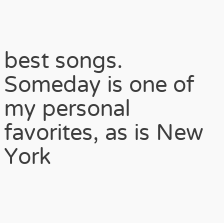best songs. Someday is one of my personal favorites, as is New York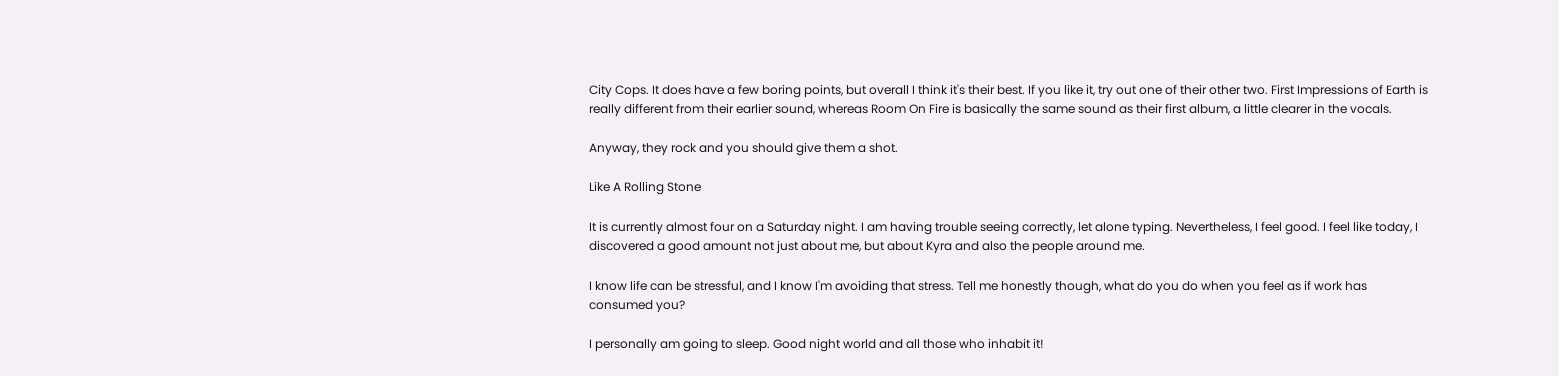City Cops. It does have a few boring points, but overall I think it's their best. If you like it, try out one of their other two. First Impressions of Earth is really different from their earlier sound, whereas Room On Fire is basically the same sound as their first album, a little clearer in the vocals.

Anyway, they rock and you should give them a shot.

Like A Rolling Stone

It is currently almost four on a Saturday night. I am having trouble seeing correctly, let alone typing. Nevertheless, I feel good. I feel like today, I discovered a good amount not just about me, but about Kyra and also the people around me.

I know life can be stressful, and I know I'm avoiding that stress. Tell me honestly though, what do you do when you feel as if work has consumed you?

I personally am going to sleep. Good night world and all those who inhabit it!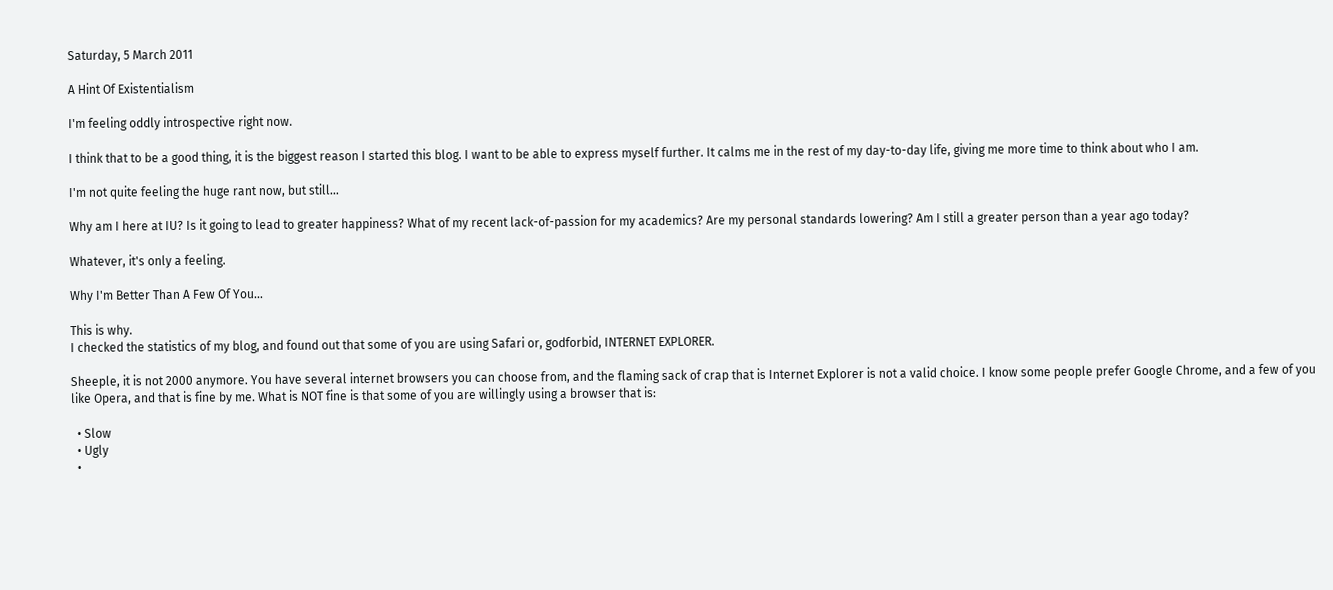Saturday, 5 March 2011

A Hint Of Existentialism

I'm feeling oddly introspective right now.

I think that to be a good thing, it is the biggest reason I started this blog. I want to be able to express myself further. It calms me in the rest of my day-to-day life, giving me more time to think about who I am.

I'm not quite feeling the huge rant now, but still...

Why am I here at IU? Is it going to lead to greater happiness? What of my recent lack-of-passion for my academics? Are my personal standards lowering? Am I still a greater person than a year ago today?

Whatever, it's only a feeling.

Why I'm Better Than A Few Of You...

This is why.
I checked the statistics of my blog, and found out that some of you are using Safari or, godforbid, INTERNET EXPLORER.

Sheeple, it is not 2000 anymore. You have several internet browsers you can choose from, and the flaming sack of crap that is Internet Explorer is not a valid choice. I know some people prefer Google Chrome, and a few of you like Opera, and that is fine by me. What is NOT fine is that some of you are willingly using a browser that is:

  • Slow
  • Ugly
  •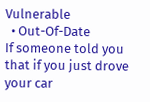Vulnerable
  • Out-Of-Date
If someone told you that if you just drove your car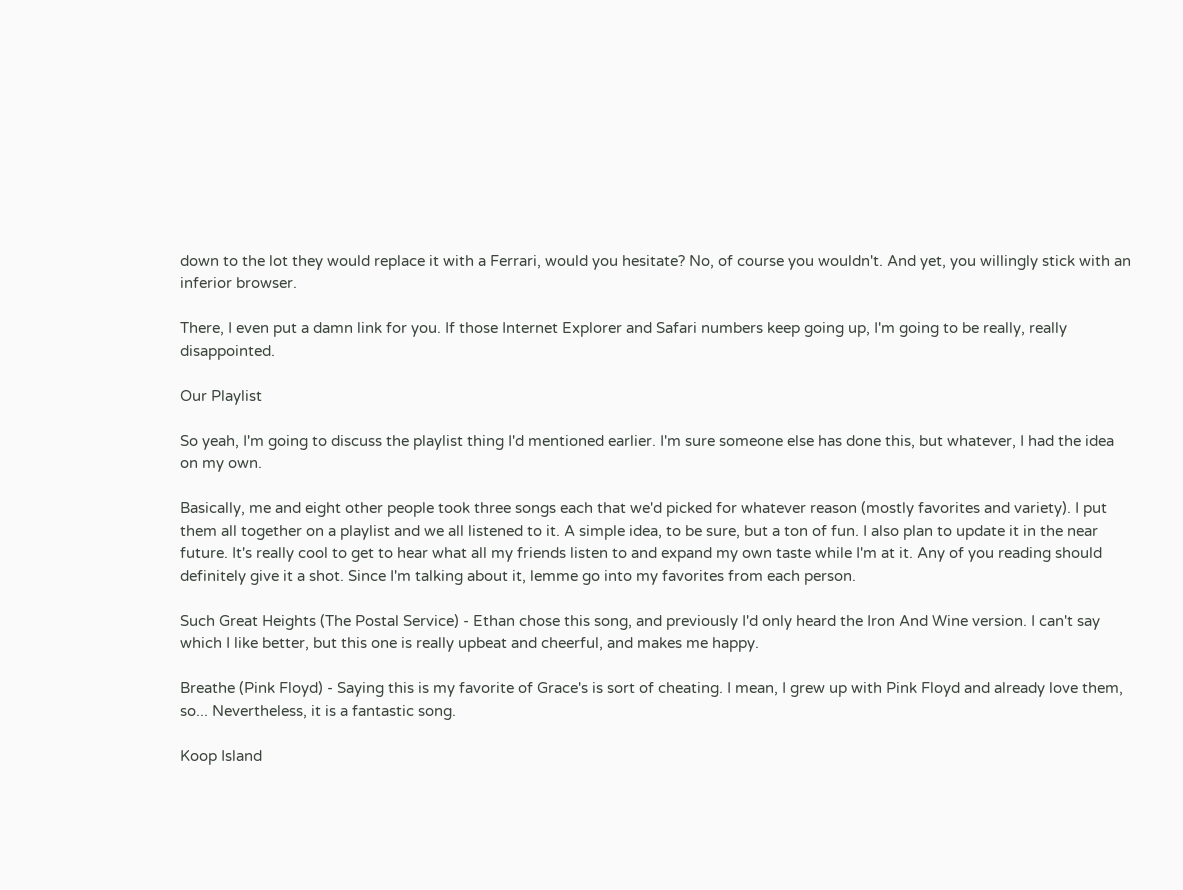down to the lot they would replace it with a Ferrari, would you hesitate? No, of course you wouldn't. And yet, you willingly stick with an inferior browser.

There, I even put a damn link for you. If those Internet Explorer and Safari numbers keep going up, I'm going to be really, really disappointed.

Our Playlist

So yeah, I'm going to discuss the playlist thing I'd mentioned earlier. I'm sure someone else has done this, but whatever, I had the idea on my own.

Basically, me and eight other people took three songs each that we'd picked for whatever reason (mostly favorites and variety). I put them all together on a playlist and we all listened to it. A simple idea, to be sure, but a ton of fun. I also plan to update it in the near future. It's really cool to get to hear what all my friends listen to and expand my own taste while I'm at it. Any of you reading should definitely give it a shot. Since I'm talking about it, lemme go into my favorites from each person.

Such Great Heights (The Postal Service) - Ethan chose this song, and previously I'd only heard the Iron And Wine version. I can't say which I like better, but this one is really upbeat and cheerful, and makes me happy.

Breathe (Pink Floyd) - Saying this is my favorite of Grace's is sort of cheating. I mean, I grew up with Pink Floyd and already love them, so... Nevertheless, it is a fantastic song.

Koop Island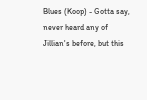Blues (Koop) - Gotta say, never heard any of Jillian's before, but this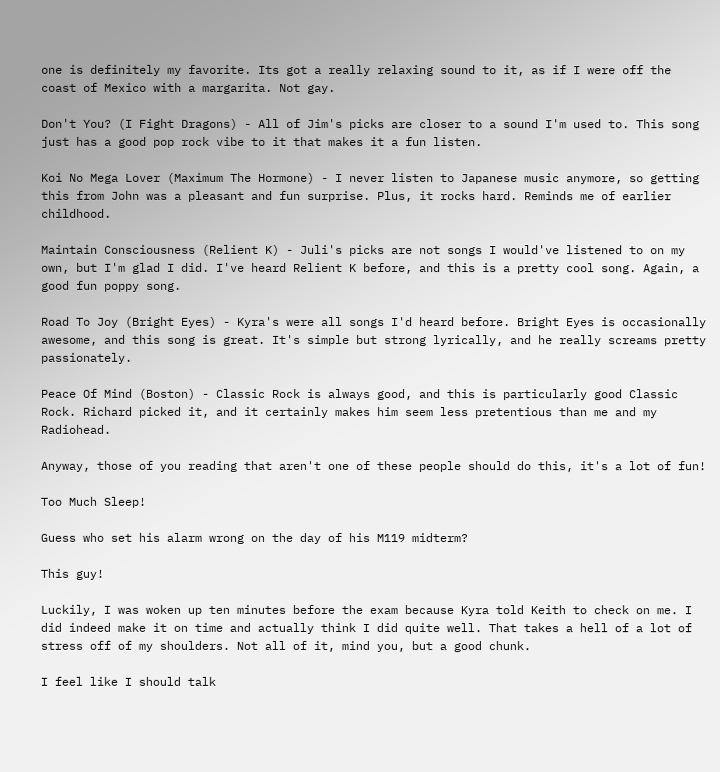one is definitely my favorite. Its got a really relaxing sound to it, as if I were off the coast of Mexico with a margarita. Not gay.

Don't You? (I Fight Dragons) - All of Jim's picks are closer to a sound I'm used to. This song just has a good pop rock vibe to it that makes it a fun listen.

Koi No Mega Lover (Maximum The Hormone) - I never listen to Japanese music anymore, so getting this from John was a pleasant and fun surprise. Plus, it rocks hard. Reminds me of earlier childhood.

Maintain Consciousness (Relient K) - Juli's picks are not songs I would've listened to on my own, but I'm glad I did. I've heard Relient K before, and this is a pretty cool song. Again, a good fun poppy song.

Road To Joy (Bright Eyes) - Kyra's were all songs I'd heard before. Bright Eyes is occasionally awesome, and this song is great. It's simple but strong lyrically, and he really screams pretty passionately.

Peace Of Mind (Boston) - Classic Rock is always good, and this is particularly good Classic Rock. Richard picked it, and it certainly makes him seem less pretentious than me and my Radiohead.

Anyway, those of you reading that aren't one of these people should do this, it's a lot of fun!

Too Much Sleep!

Guess who set his alarm wrong on the day of his M119 midterm?

This guy!

Luckily, I was woken up ten minutes before the exam because Kyra told Keith to check on me. I did indeed make it on time and actually think I did quite well. That takes a hell of a lot of stress off of my shoulders. Not all of it, mind you, but a good chunk.

I feel like I should talk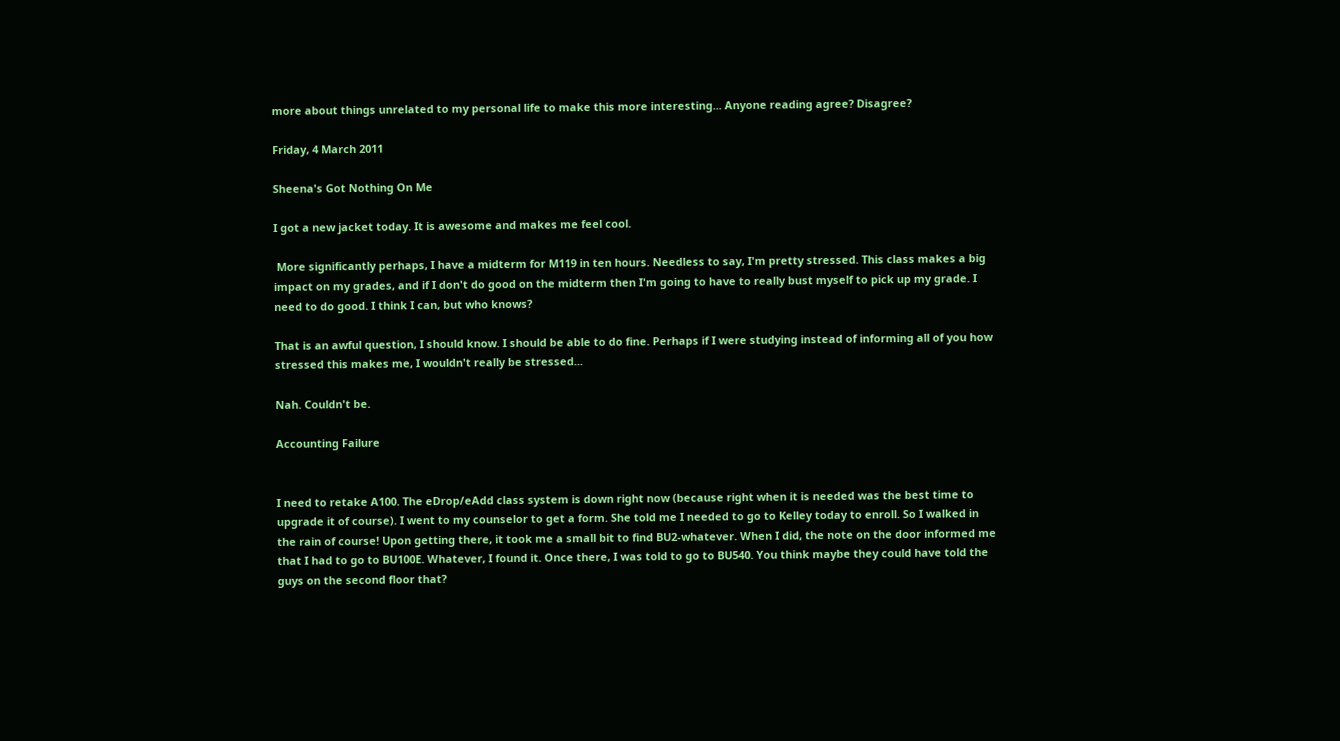more about things unrelated to my personal life to make this more interesting... Anyone reading agree? Disagree?

Friday, 4 March 2011

Sheena's Got Nothing On Me

I got a new jacket today. It is awesome and makes me feel cool.

 More significantly perhaps, I have a midterm for M119 in ten hours. Needless to say, I'm pretty stressed. This class makes a big impact on my grades, and if I don't do good on the midterm then I'm going to have to really bust myself to pick up my grade. I need to do good. I think I can, but who knows?

That is an awful question, I should know. I should be able to do fine. Perhaps if I were studying instead of informing all of you how stressed this makes me, I wouldn't really be stressed...

Nah. Couldn't be.

Accounting Failure


I need to retake A100. The eDrop/eAdd class system is down right now (because right when it is needed was the best time to upgrade it of course). I went to my counselor to get a form. She told me I needed to go to Kelley today to enroll. So I walked in the rain of course! Upon getting there, it took me a small bit to find BU2-whatever. When I did, the note on the door informed me that I had to go to BU100E. Whatever, I found it. Once there, I was told to go to BU540. You think maybe they could have told the guys on the second floor that?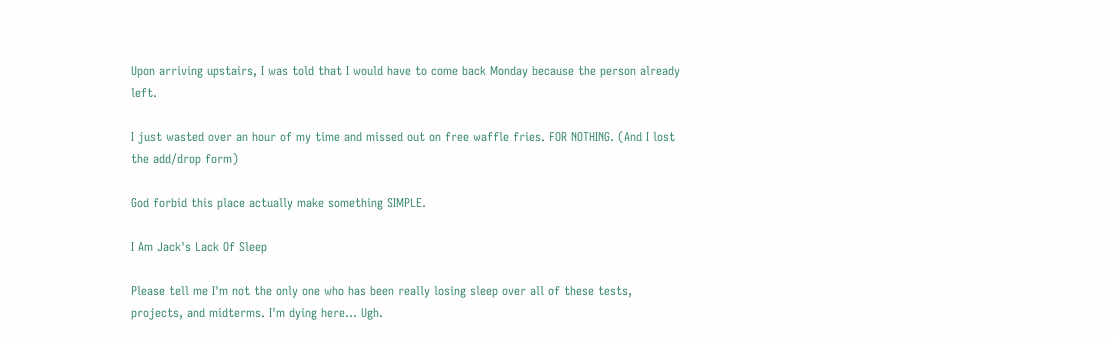Upon arriving upstairs, I was told that I would have to come back Monday because the person already left.

I just wasted over an hour of my time and missed out on free waffle fries. FOR NOTHING. (And I lost the add/drop form)

God forbid this place actually make something SIMPLE.

I Am Jack's Lack Of Sleep

Please tell me I'm not the only one who has been really losing sleep over all of these tests, projects, and midterms. I'm dying here... Ugh.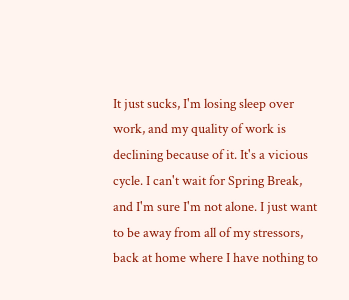It just sucks, I'm losing sleep over work, and my quality of work is declining because of it. It's a vicious cycle. I can't wait for Spring Break, and I'm sure I'm not alone. I just want to be away from all of my stressors, back at home where I have nothing to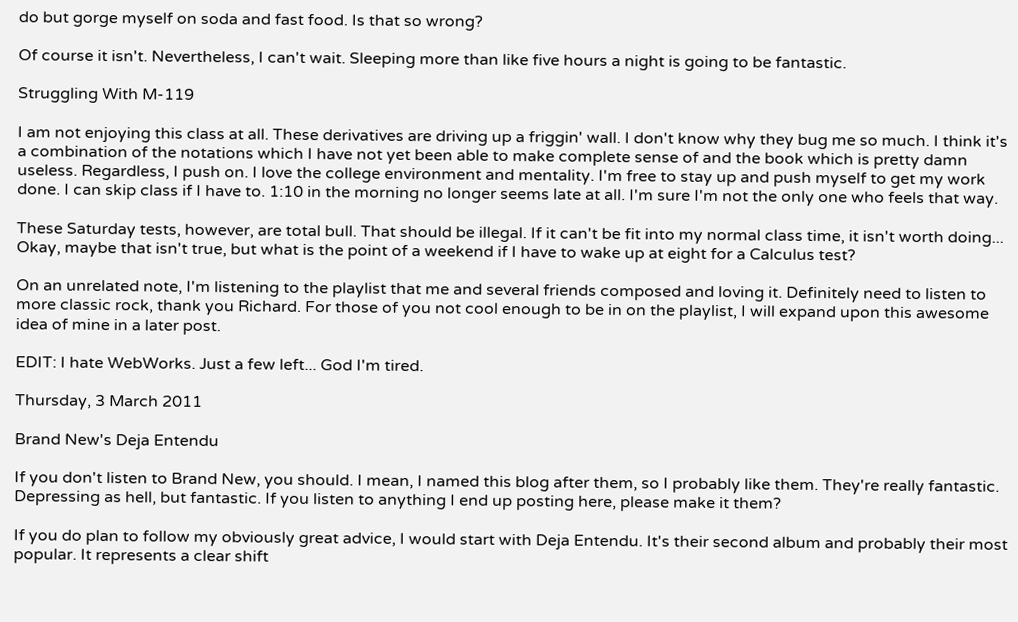do but gorge myself on soda and fast food. Is that so wrong?

Of course it isn't. Nevertheless, I can't wait. Sleeping more than like five hours a night is going to be fantastic.

Struggling With M-119

I am not enjoying this class at all. These derivatives are driving up a friggin' wall. I don't know why they bug me so much. I think it's a combination of the notations which I have not yet been able to make complete sense of and the book which is pretty damn useless. Regardless, I push on. I love the college environment and mentality. I'm free to stay up and push myself to get my work done. I can skip class if I have to. 1:10 in the morning no longer seems late at all. I'm sure I'm not the only one who feels that way.

These Saturday tests, however, are total bull. That should be illegal. If it can't be fit into my normal class time, it isn't worth doing... Okay, maybe that isn't true, but what is the point of a weekend if I have to wake up at eight for a Calculus test?

On an unrelated note, I'm listening to the playlist that me and several friends composed and loving it. Definitely need to listen to more classic rock, thank you Richard. For those of you not cool enough to be in on the playlist, I will expand upon this awesome idea of mine in a later post.

EDIT: I hate WebWorks. Just a few left... God I'm tired.

Thursday, 3 March 2011

Brand New's Deja Entendu

If you don't listen to Brand New, you should. I mean, I named this blog after them, so I probably like them. They're really fantastic. Depressing as hell, but fantastic. If you listen to anything I end up posting here, please make it them?

If you do plan to follow my obviously great advice, I would start with Deja Entendu. It's their second album and probably their most popular. It represents a clear shift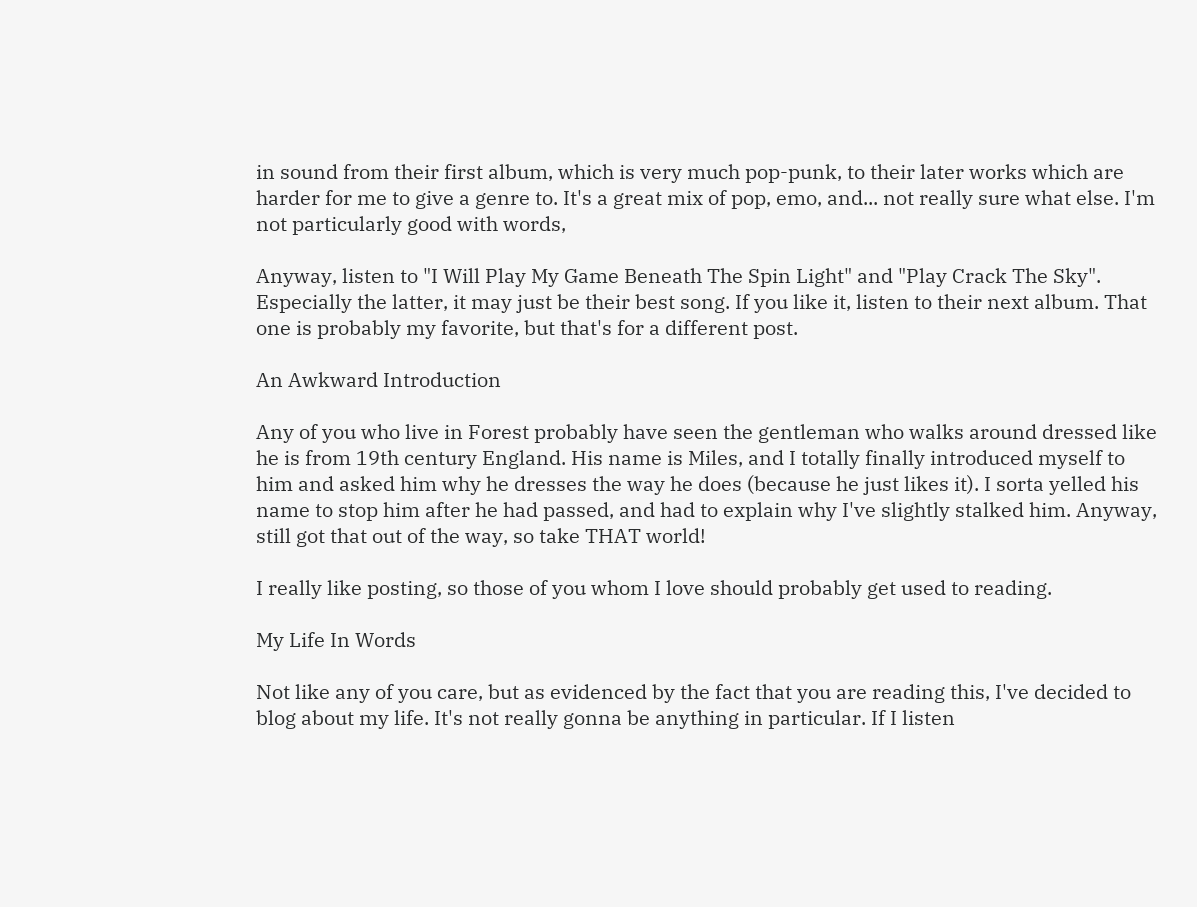in sound from their first album, which is very much pop-punk, to their later works which are harder for me to give a genre to. It's a great mix of pop, emo, and... not really sure what else. I'm not particularly good with words,

Anyway, listen to "I Will Play My Game Beneath The Spin Light" and "Play Crack The Sky". Especially the latter, it may just be their best song. If you like it, listen to their next album. That one is probably my favorite, but that's for a different post.

An Awkward Introduction

Any of you who live in Forest probably have seen the gentleman who walks around dressed like he is from 19th century England. His name is Miles, and I totally finally introduced myself to him and asked him why he dresses the way he does (because he just likes it). I sorta yelled his name to stop him after he had passed, and had to explain why I've slightly stalked him. Anyway, still got that out of the way, so take THAT world!

I really like posting, so those of you whom I love should probably get used to reading.

My Life In Words

Not like any of you care, but as evidenced by the fact that you are reading this, I've decided to blog about my life. It's not really gonna be anything in particular. If I listen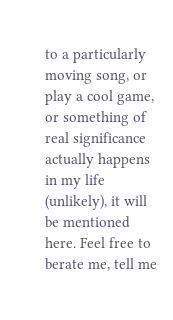to a particularly moving song, or play a cool game, or something of real significance actually happens in my life (unlikely), it will be mentioned here. Feel free to berate me, tell me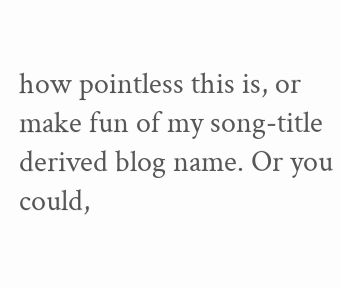how pointless this is, or make fun of my song-title derived blog name. Or you could,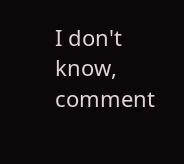I don't know, comment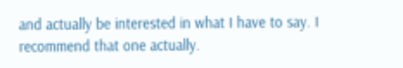and actually be interested in what I have to say. I recommend that one actually.